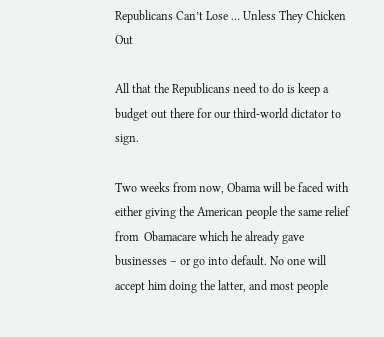Republicans Can’t Lose … Unless They Chicken Out

All that the Republicans need to do is keep a budget out there for our third-world dictator to sign.

Two weeks from now, Obama will be faced with either giving the American people the same relief from  Obamacare which he already gave businesses – or go into default. No one will accept him doing the latter, and most people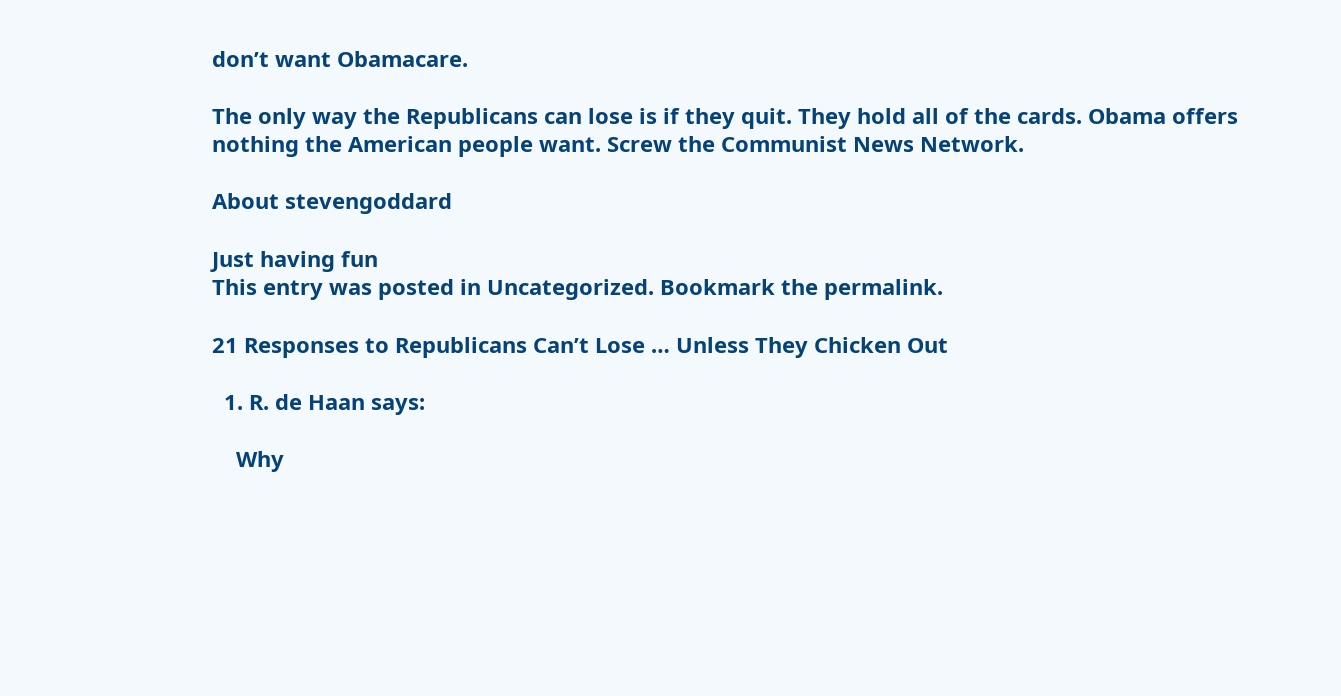don’t want Obamacare.

The only way the Republicans can lose is if they quit. They hold all of the cards. Obama offers nothing the American people want. Screw the Communist News Network.

About stevengoddard

Just having fun
This entry was posted in Uncategorized. Bookmark the permalink.

21 Responses to Republicans Can’t Lose … Unless They Chicken Out

  1. R. de Haan says:

    Why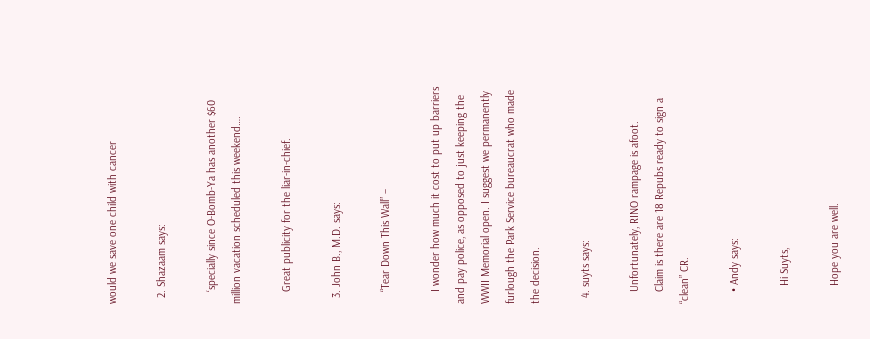would we save one child with cancer

  2. Shazaam says:

    ‘specially since O-Bomb-Ya has another $60 million vacation scheduled this weekend….

    Great publicity for the liar-in-chief.

  3. John B., M.D. says:

    “Tear Down This Wall” –

    I wonder how much it cost to put up barriers and pay police, as opposed to just keeping the WWII Memorial open. I suggest we permanently furlough the Park Service bureaucrat who made the decision.

  4. suyts says:

    Unfortunately, RINO rampage is afoot.
    Claim is there are 18 Repubs ready to sign a “clean” CR.

    • Andy says:

      Hi Suyts,

      Hope you are well.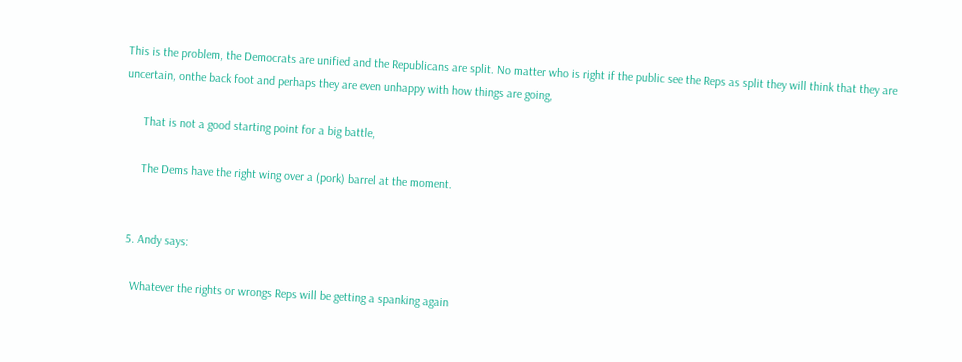This is the problem, the Democrats are unified and the Republicans are split. No matter who is right if the public see the Reps as split they will think that they are uncertain, onthe back foot and perhaps they are even unhappy with how things are going,

      That is not a good starting point for a big battle,

      The Dems have the right wing over a (pork) barrel at the moment.


  5. Andy says:

    Whatever the rights or wrongs Reps will be getting a spanking again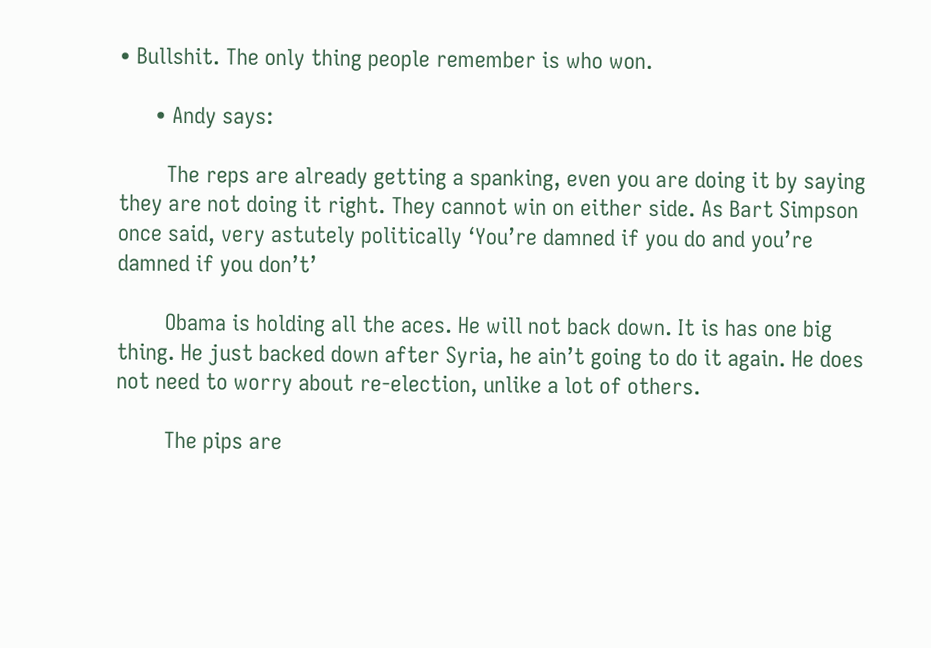• Bullshit. The only thing people remember is who won.

      • Andy says:

        The reps are already getting a spanking, even you are doing it by saying they are not doing it right. They cannot win on either side. As Bart Simpson once said, very astutely politically ‘You’re damned if you do and you’re damned if you don’t’

        Obama is holding all the aces. He will not back down. It is has one big thing. He just backed down after Syria, he ain’t going to do it again. He does not need to worry about re-election, unlike a lot of others.

        The pips are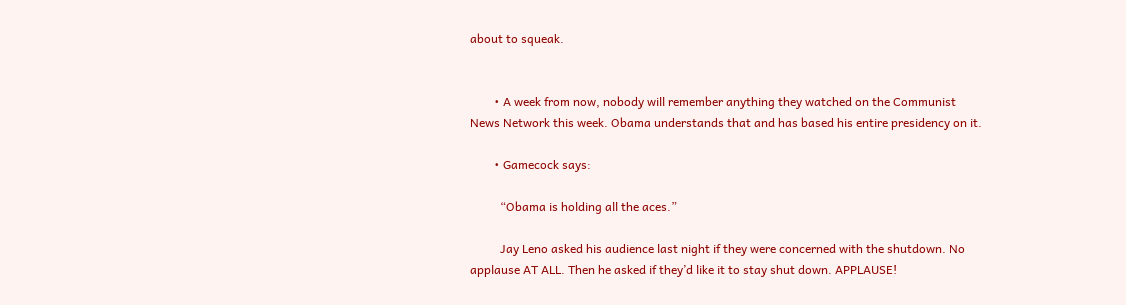about to squeak.


        • A week from now, nobody will remember anything they watched on the Communist News Network this week. Obama understands that and has based his entire presidency on it.

        • Gamecock says:

          “Obama is holding all the aces.”

          Jay Leno asked his audience last night if they were concerned with the shutdown. No applause AT ALL. Then he asked if they’d like it to stay shut down. APPLAUSE!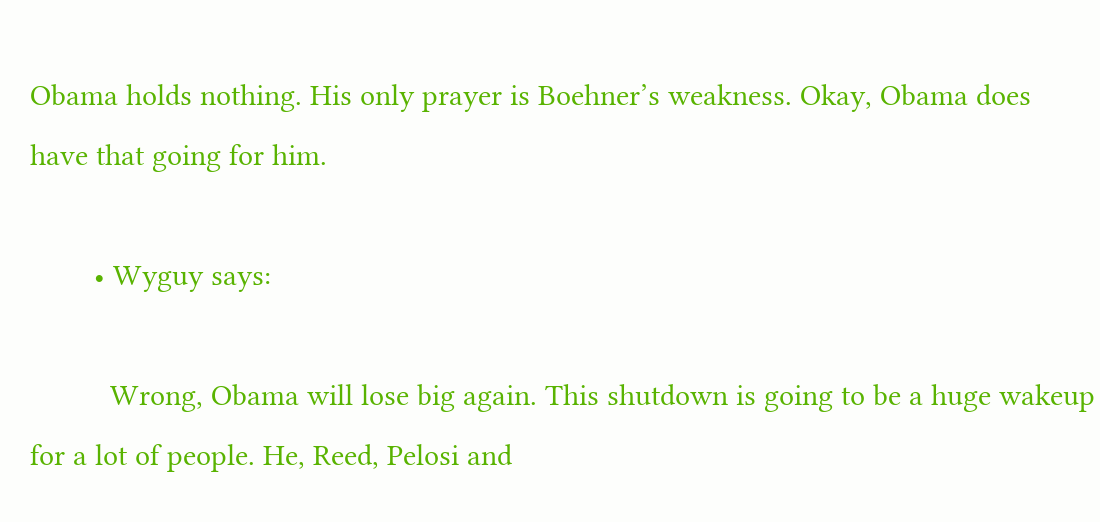Obama holds nothing. His only prayer is Boehner’s weakness. Okay, Obama does have that going for him.

        • Wyguy says:

          Wrong, Obama will lose big again. This shutdown is going to be a huge wakeup for a lot of people. He, Reed, Pelosi and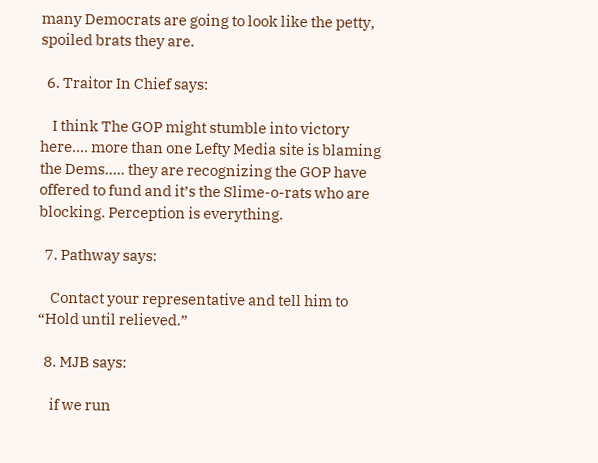many Democrats are going to look like the petty, spoiled brats they are.

  6. Traitor In Chief says:

    I think The GOP might stumble into victory here…. more than one Lefty Media site is blaming the Dems….. they are recognizing the GOP have offered to fund and it’s the Slime-o-rats who are blocking. Perception is everything.

  7. Pathway says:

    Contact your representative and tell him to “Hold until relieved.”

  8. MJB says:

    if we run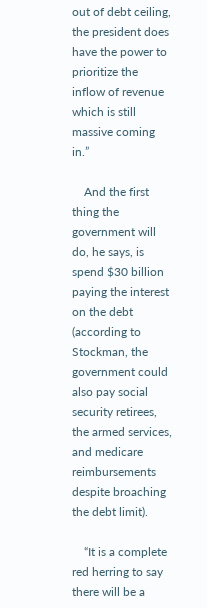out of debt ceiling, the president does have the power to prioritize the inflow of revenue which is still massive coming in.”

    And the first thing the government will do, he says, is spend $30 billion paying the interest on the debt (according to Stockman, the government could also pay social security retirees, the armed services, and medicare reimbursements despite broaching the debt limit).

    “It is a complete red herring to say there will be a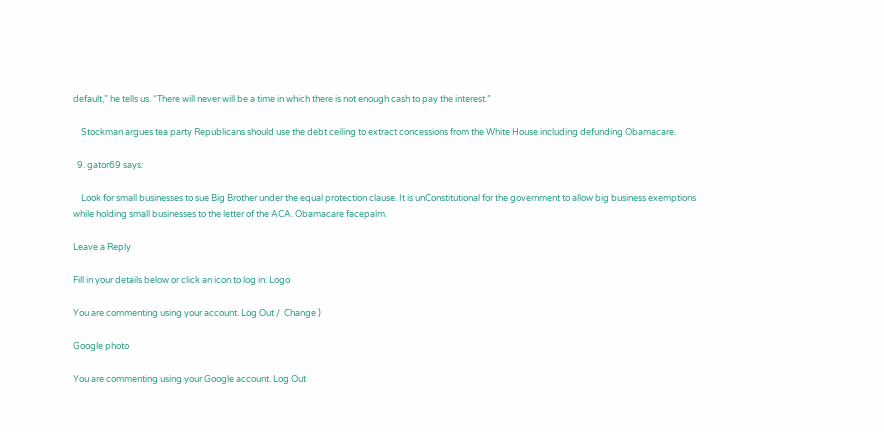default,” he tells us. “There will never will be a time in which there is not enough cash to pay the interest.”

    Stockman argues tea party Republicans should use the debt ceiling to extract concessions from the White House including defunding Obamacare.

  9. gator69 says:

    Look for small businesses to sue Big Brother under the equal protection clause. It is unConstitutional for the government to allow big business exemptions while holding small businesses to the letter of the ACA. Obamacare facepalm.

Leave a Reply

Fill in your details below or click an icon to log in: Logo

You are commenting using your account. Log Out /  Change )

Google photo

You are commenting using your Google account. Log Out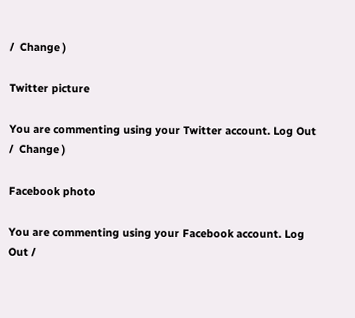/  Change )

Twitter picture

You are commenting using your Twitter account. Log Out /  Change )

Facebook photo

You are commenting using your Facebook account. Log Out /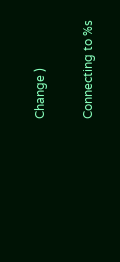Change )

Connecting to %s